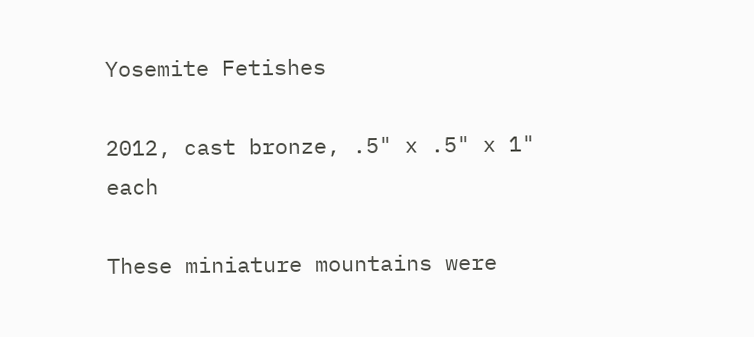Yosemite Fetishes

2012, cast bronze, .5" x .5" x 1" each

These miniature mountains were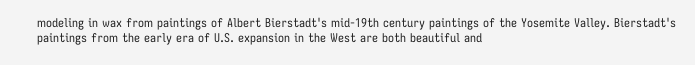modeling in wax from paintings of Albert Bierstadt's mid-19th century paintings of the Yosemite Valley. Bierstadt's paintings from the early era of U.S. expansion in the West are both beautiful and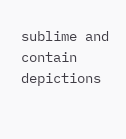sublime and contain depictions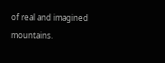of real and imagined mountains.